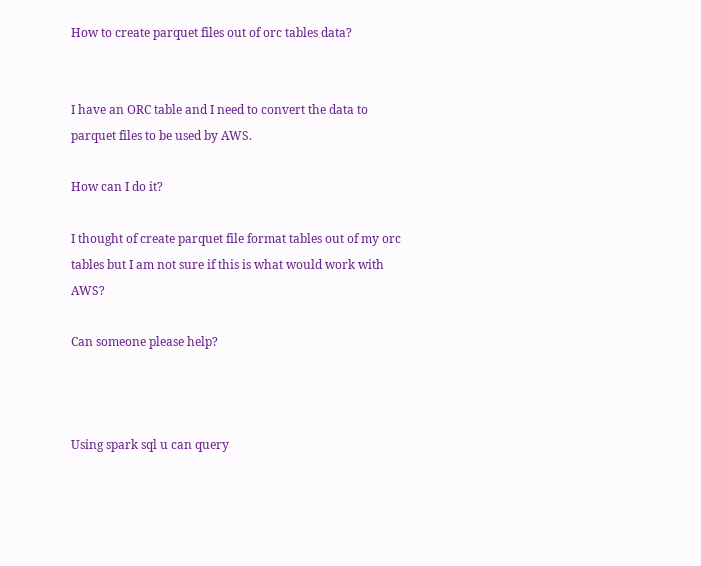How to create parquet files out of orc tables data?


I have an ORC table and I need to convert the data to parquet files to be used by AWS.

How can I do it?

I thought of create parquet file format tables out of my orc tables but I am not sure if this is what would work with AWS?

Can someone please help?



Using spark sql u can query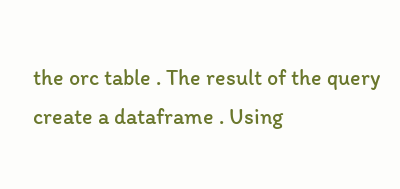the orc table . The result of the query create a dataframe . Using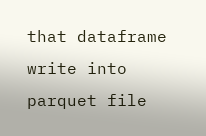that dataframe write into parquet file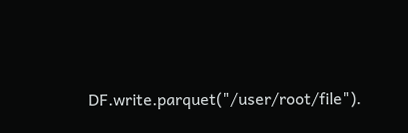DF.write.parquet("/user/root/file").